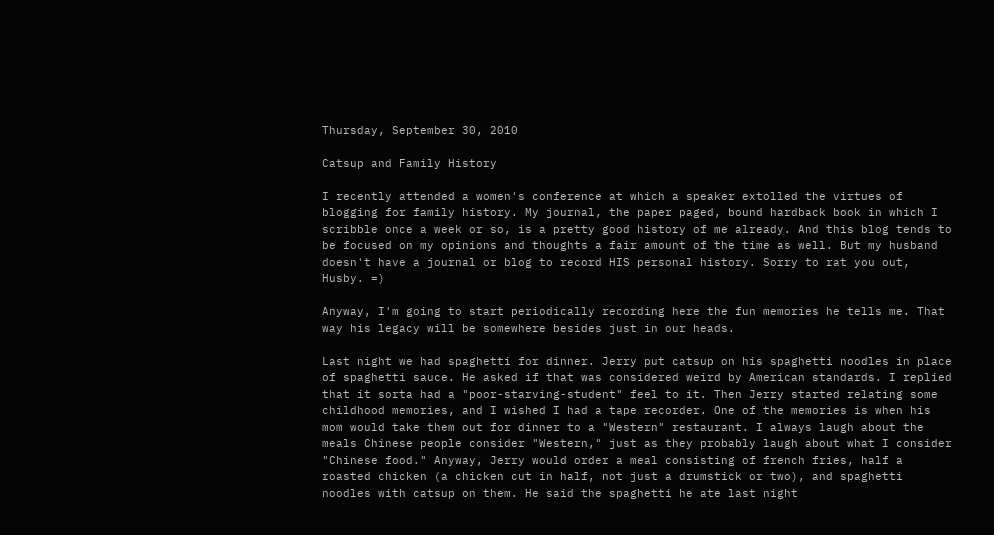Thursday, September 30, 2010

Catsup and Family History

I recently attended a women's conference at which a speaker extolled the virtues of blogging for family history. My journal, the paper paged, bound hardback book in which I scribble once a week or so, is a pretty good history of me already. And this blog tends to be focused on my opinions and thoughts a fair amount of the time as well. But my husband doesn't have a journal or blog to record HIS personal history. Sorry to rat you out, Husby. =)

Anyway, I'm going to start periodically recording here the fun memories he tells me. That way his legacy will be somewhere besides just in our heads.

Last night we had spaghetti for dinner. Jerry put catsup on his spaghetti noodles in place of spaghetti sauce. He asked if that was considered weird by American standards. I replied that it sorta had a "poor-starving-student" feel to it. Then Jerry started relating some childhood memories, and I wished I had a tape recorder. One of the memories is when his mom would take them out for dinner to a "Western" restaurant. I always laugh about the meals Chinese people consider "Western," just as they probably laugh about what I consider "Chinese food." Anyway, Jerry would order a meal consisting of french fries, half a roasted chicken (a chicken cut in half, not just a drumstick or two), and spaghetti noodles with catsup on them. He said the spaghetti he ate last night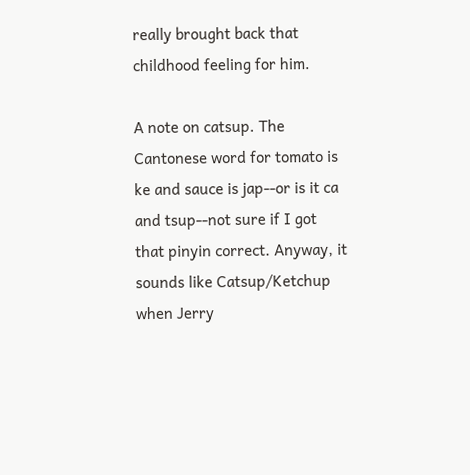really brought back that childhood feeling for him.

A note on catsup. The Cantonese word for tomato is ke and sauce is jap--or is it ca and tsup--not sure if I got that pinyin correct. Anyway, it sounds like Catsup/Ketchup when Jerry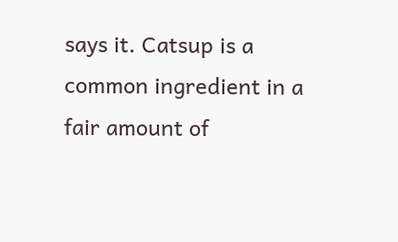says it. Catsup is a common ingredient in a fair amount of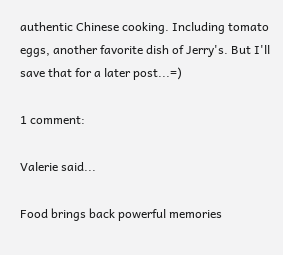authentic Chinese cooking. Including tomato eggs, another favorite dish of Jerry's. But I'll save that for a later post...=)

1 comment:

Valerie said...

Food brings back powerful memories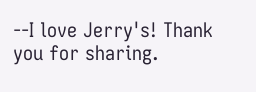--I love Jerry's! Thank you for sharing.